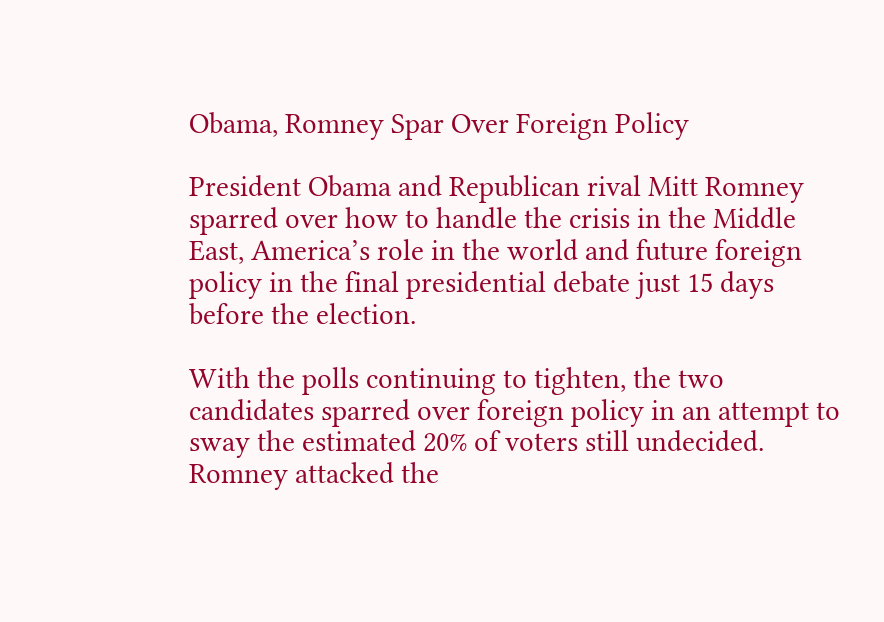Obama, Romney Spar Over Foreign Policy

President Obama and Republican rival Mitt Romney sparred over how to handle the crisis in the Middle East, America’s role in the world and future foreign policy in the final presidential debate just 15 days before the election.

With the polls continuing to tighten, the two candidates sparred over foreign policy in an attempt to sway the estimated 20% of voters still undecided. Romney attacked the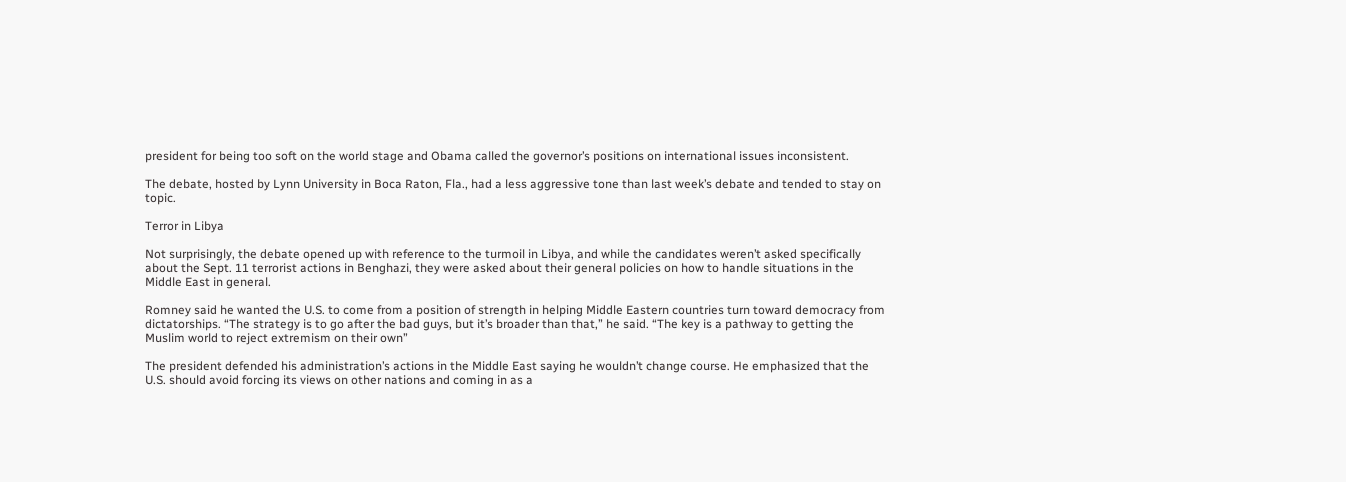president for being too soft on the world stage and Obama called the governor’s positions on international issues inconsistent.

The debate, hosted by Lynn University in Boca Raton, Fla., had a less aggressive tone than last week’s debate and tended to stay on topic.

Terror in Libya

Not surprisingly, the debate opened up with reference to the turmoil in Libya, and while the candidates weren’t asked specifically about the Sept. 11 terrorist actions in Benghazi, they were asked about their general policies on how to handle situations in the Middle East in general.

Romney said he wanted the U.S. to come from a position of strength in helping Middle Eastern countries turn toward democracy from dictatorships. “The strategy is to go after the bad guys, but it’s broader than that,” he said. “The key is a pathway to getting the Muslim world to reject extremism on their own”

The president defended his administration’s actions in the Middle East saying he wouldn’t change course. He emphasized that the U.S. should avoid forcing its views on other nations and coming in as a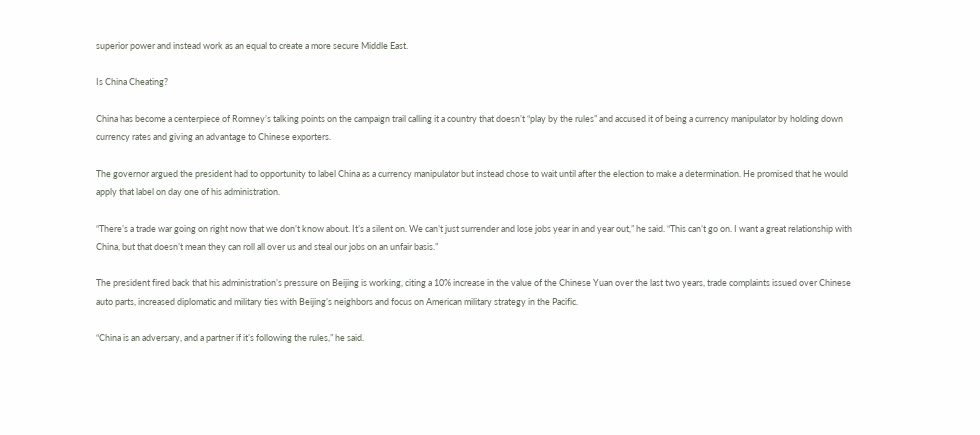superior power and instead work as an equal to create a more secure Middle East.

Is China Cheating?

China has become a centerpiece of Romney’s talking points on the campaign trail calling it a country that doesn’t “play by the rules” and accused it of being a currency manipulator by holding down currency rates and giving an advantage to Chinese exporters.

The governor argued the president had to opportunity to label China as a currency manipulator but instead chose to wait until after the election to make a determination. He promised that he would apply that label on day one of his administration.

“There’s a trade war going on right now that we don’t know about. It’s a silent on. We can’t just surrender and lose jobs year in and year out,” he said. “This can’t go on. I want a great relationship with China, but that doesn’t mean they can roll all over us and steal our jobs on an unfair basis.”

The president fired back that his administration’s pressure on Beijing is working, citing a 10% increase in the value of the Chinese Yuan over the last two years, trade complaints issued over Chinese auto parts, increased diplomatic and military ties with Beijing’s neighbors and focus on American military strategy in the Pacific.

“China is an adversary, and a partner if it’s following the rules,” he said.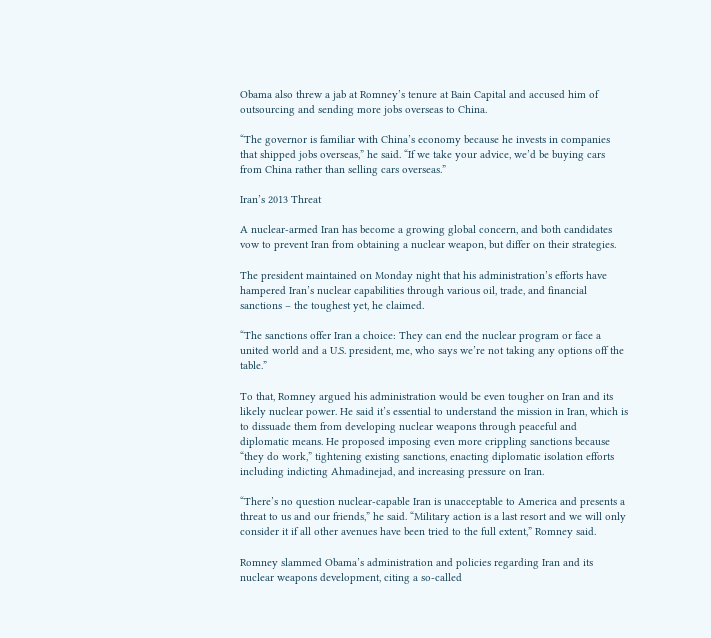Obama also threw a jab at Romney’s tenure at Bain Capital and accused him of outsourcing and sending more jobs overseas to China.

“The governor is familiar with China’s economy because he invests in companies that shipped jobs overseas,” he said. “If we take your advice, we’d be buying cars from China rather than selling cars overseas.”

Iran’s 2013 Threat

A nuclear-armed Iran has become a growing global concern, and both candidates vow to prevent Iran from obtaining a nuclear weapon, but differ on their strategies.

The president maintained on Monday night that his administration’s efforts have hampered Iran’s nuclear capabilities through various oil, trade, and financial sanctions – the toughest yet, he claimed.

“The sanctions offer Iran a choice: They can end the nuclear program or face a united world and a U.S. president, me, who says we’re not taking any options off the table.”

To that, Romney argued his administration would be even tougher on Iran and its likely nuclear power. He said it’s essential to understand the mission in Iran, which is to dissuade them from developing nuclear weapons through peaceful and diplomatic means. He proposed imposing even more crippling sanctions because “they do work,” tightening existing sanctions, enacting diplomatic isolation efforts including indicting Ahmadinejad, and increasing pressure on Iran.

“There’s no question nuclear-capable Iran is unacceptable to America and presents a threat to us and our friends,” he said. “Military action is a last resort and we will only consider it if all other avenues have been tried to the full extent,” Romney said.

Romney slammed Obama’s administration and policies regarding Iran and its nuclear weapons development, citing a so-called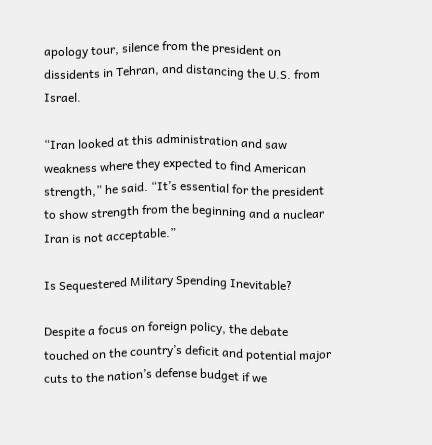apology tour, silence from the president on dissidents in Tehran, and distancing the U.S. from Israel.

“Iran looked at this administration and saw weakness where they expected to find American strength,” he said. “It’s essential for the president to show strength from the beginning and a nuclear Iran is not acceptable.”

Is Sequestered Military Spending Inevitable?

Despite a focus on foreign policy, the debate touched on the country’s deficit and potential major cuts to the nation’s defense budget if we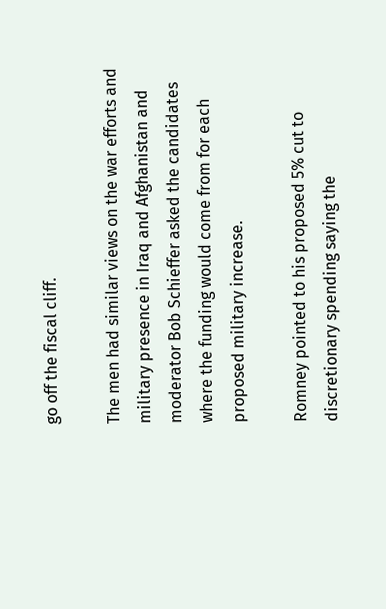go off the fiscal cliff.

The men had similar views on the war efforts and military presence in Iraq and Afghanistan and moderator Bob Schieffer asked the candidates where the funding would come from for each proposed military increase.

Romney pointed to his proposed 5% cut to discretionary spending saying the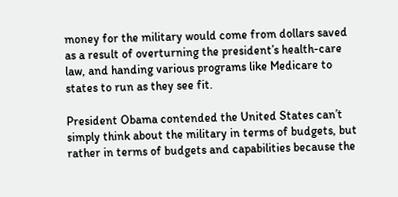money for the military would come from dollars saved as a result of overturning the president’s health-care law, and handing various programs like Medicare to states to run as they see fit.

President Obama contended the United States can’t simply think about the military in terms of budgets, but rather in terms of budgets and capabilities because the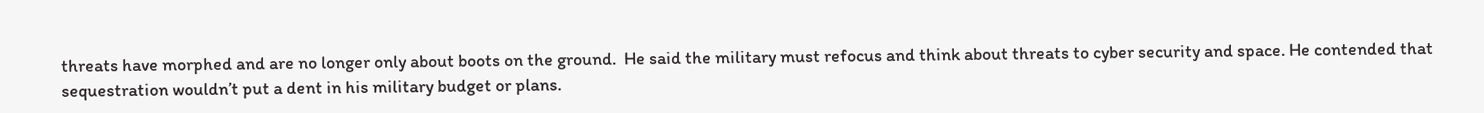threats have morphed and are no longer only about boots on the ground.  He said the military must refocus and think about threats to cyber security and space. He contended that sequestration wouldn’t put a dent in his military budget or plans.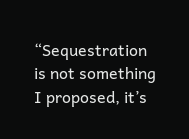“Sequestration is not something I proposed, it’s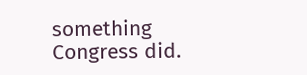something Congress did.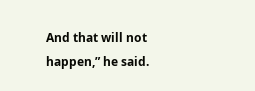And that will not happen,” he said.